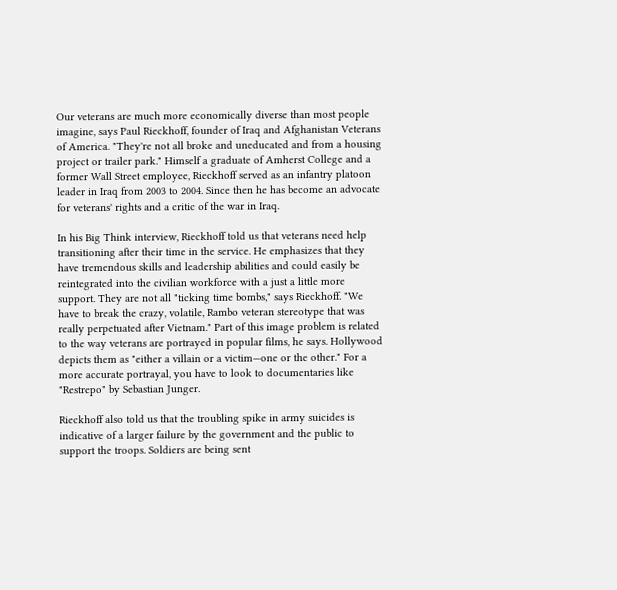Our veterans are much more economically diverse than most people imagine, says Paul Rieckhoff, founder of Iraq and Afghanistan Veterans of America. "They're not all broke and uneducated and from a housing project or trailer park." Himself a graduate of Amherst College and a former Wall Street employee, Rieckhoff served as an infantry platoon leader in Iraq from 2003 to 2004. Since then he has become an advocate for veterans' rights and a critic of the war in Iraq.

In his Big Think interview, Rieckhoff told us that veterans need help transitioning after their time in the service. He emphasizes that they have tremendous skills and leadership abilities and could easily be reintegrated into the civilian workforce with a just a little more support. They are not all "ticking time bombs," says Rieckhoff. "We have to break the crazy, volatile, Rambo veteran stereotype that was really perpetuated after Vietnam." Part of this image problem is related to the way veterans are portrayed in popular films, he says. Hollywood depicts them as "either a villain or a victim—one or the other." For a more accurate portrayal, you have to look to documentaries like "Restrepo" by Sebastian Junger.

Rieckhoff also told us that the troubling spike in army suicides is indicative of a larger failure by the government and the public to support the troops. Soldiers are being sent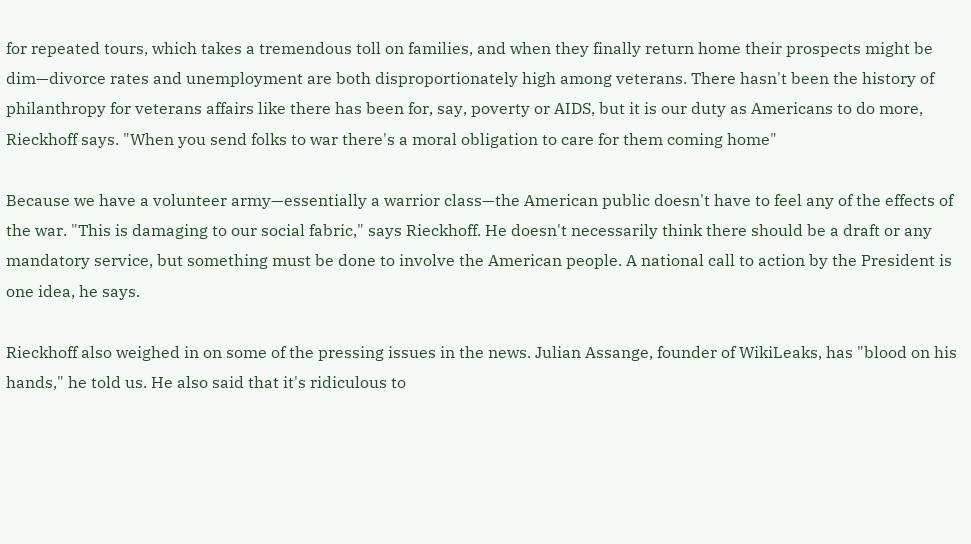for repeated tours, which takes a tremendous toll on families, and when they finally return home their prospects might be dim—divorce rates and unemployment are both disproportionately high among veterans. There hasn't been the history of philanthropy for veterans affairs like there has been for, say, poverty or AIDS, but it is our duty as Americans to do more, Rieckhoff says. "When you send folks to war there's a moral obligation to care for them coming home"

Because we have a volunteer army—essentially a warrior class—the American public doesn't have to feel any of the effects of the war. "This is damaging to our social fabric," says Rieckhoff. He doesn't necessarily think there should be a draft or any mandatory service, but something must be done to involve the American people. A national call to action by the President is one idea, he says.

Rieckhoff also weighed in on some of the pressing issues in the news. Julian Assange, founder of WikiLeaks, has "blood on his hands," he told us. He also said that it's ridiculous to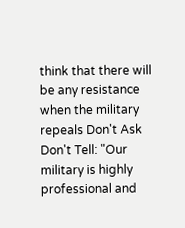think that there will be any resistance when the military repeals Don't Ask Don't Tell: "Our military is highly professional and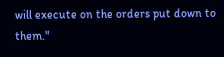will execute on the orders put down to them."